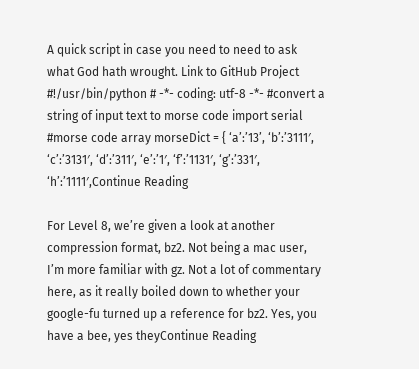A quick script in case you need to need to ask what God hath wrought. Link to GitHub Project #!/usr/bin/python # -*- coding: utf-8 -*- #convert a string of input text to morse code import serial #morse code array morseDict = { ‘a’:’13’, ‘b’:’3111′, ‘c’:’3131′, ‘d’:’311′, ‘e’:’1′, ‘f’:’1131′, ‘g’:’331′, ‘h’:’1111′,Continue Reading

For Level 8, we’re given a look at another compression format, bz2. Not being a mac user, I’m more familiar with gz. Not a lot of commentary here, as it really boiled down to whether your google-fu turned up a reference for bz2. Yes, you have a bee, yes theyContinue Reading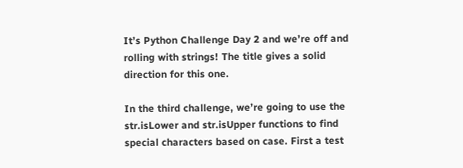It’s Python Challenge Day 2 and we’re off and rolling with strings! The title gives a solid direction for this one.

In the third challenge, we’re going to use the str.isLower and str.isUpper functions to find special characters based on case. First a test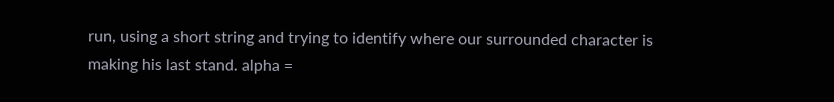run, using a short string and trying to identify where our surrounded character is making his last stand. alpha =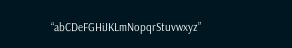“abCDeFGHiJKLmNopqrStuvwxyz”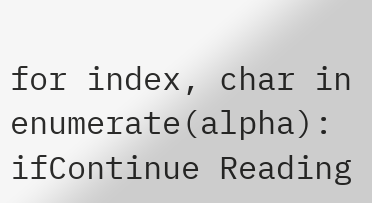for index, char in enumerate(alpha): ifContinue Reading